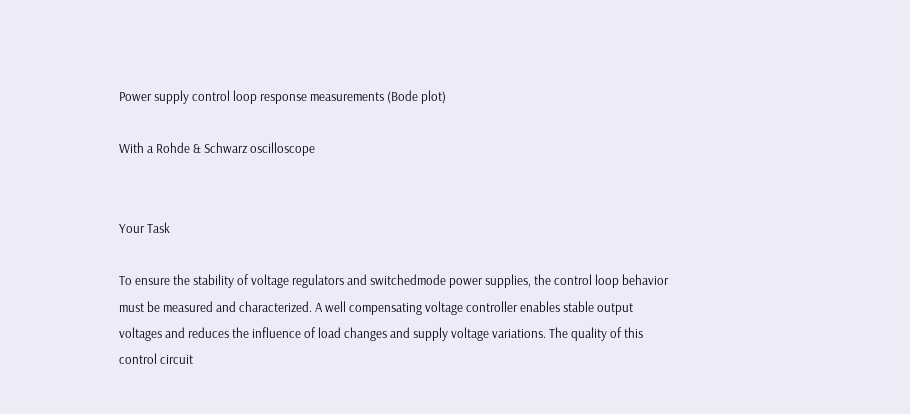Power supply control loop response measurements (Bode plot)

With a Rohde & Schwarz oscilloscope


Your Task

To ensure the stability of voltage regulators and switchedmode power supplies, the control loop behavior must be measured and characterized. A well compensating voltage controller enables stable output voltages and reduces the influence of load changes and supply voltage variations. The quality of this control circuit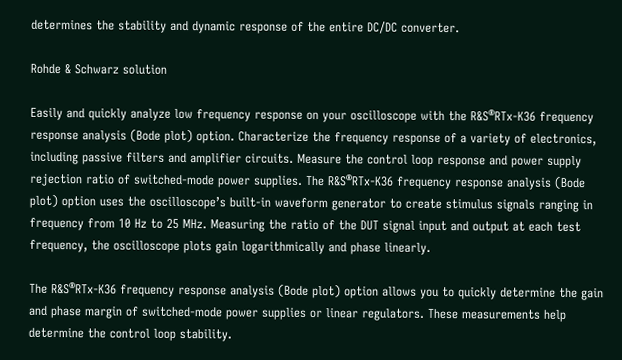determines the stability and dynamic response of the entire DC/DC converter.

Rohde & Schwarz solution

Easily and quickly analyze low frequency response on your oscilloscope with the R&S®RTx-K36 frequency response analysis (Bode plot) option. Characterize the frequency response of a variety of electronics, including passive filters and amplifier circuits. Measure the control loop response and power supply rejection ratio of switched-mode power supplies. The R&S®RTx-K36 frequency response analysis (Bode plot) option uses the oscilloscope’s built-in waveform generator to create stimulus signals ranging in frequency from 10 Hz to 25 MHz. Measuring the ratio of the DUT signal input and output at each test frequency, the oscilloscope plots gain logarithmically and phase linearly.

The R&S®RTx-K36 frequency response analysis (Bode plot) option allows you to quickly determine the gain and phase margin of switched-mode power supplies or linear regulators. These measurements help determine the control loop stability.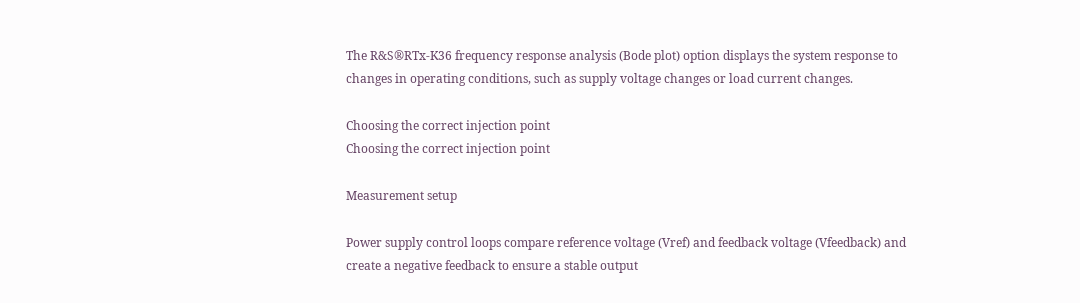The R&S®RTx-K36 frequency response analysis (Bode plot) option displays the system response to changes in operating conditions, such as supply voltage changes or load current changes.

Choosing the correct injection point
Choosing the correct injection point

Measurement setup

Power supply control loops compare reference voltage (Vref) and feedback voltage (Vfeedback) and create a negative feedback to ensure a stable output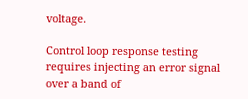voltage.

Control loop response testing requires injecting an error signal over a band of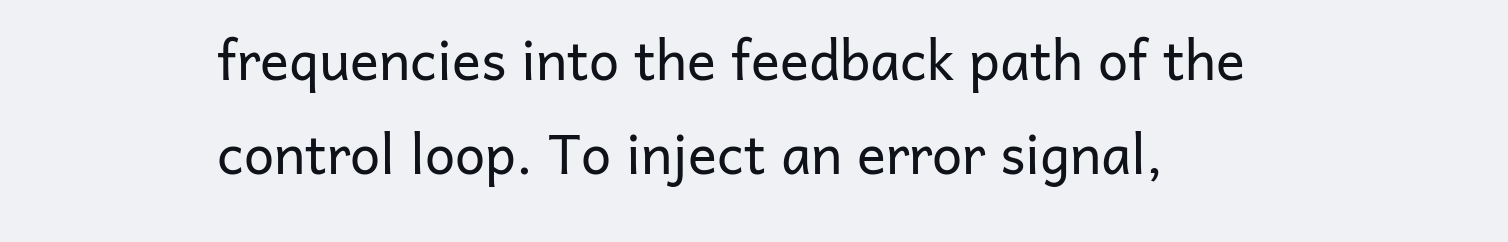frequencies into the feedback path of the control loop. To inject an error signal,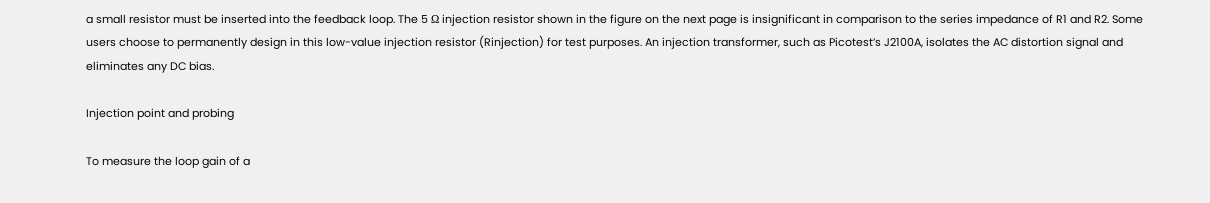a small resistor must be inserted into the feedback loop. The 5 Ω injection resistor shown in the figure on the next page is insignificant in comparison to the series impedance of R1 and R2. Some users choose to permanently design in this low-value injection resistor (Rinjection) for test purposes. An injection transformer, such as Picotest’s J2100A, isolates the AC distortion signal and eliminates any DC bias.

Injection point and probing

To measure the loop gain of a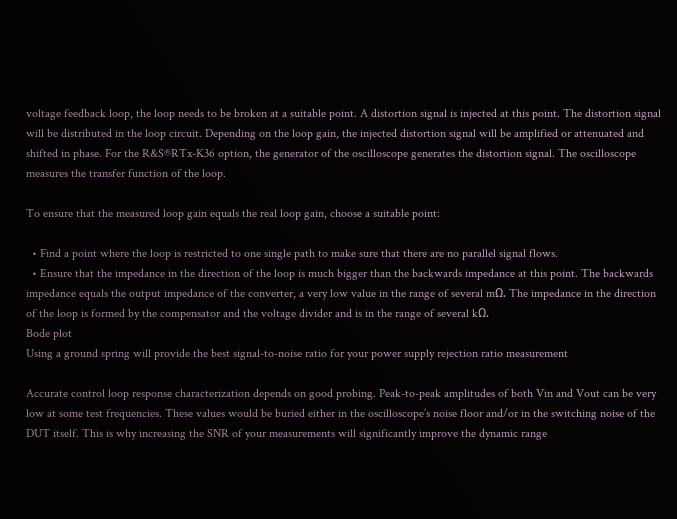voltage feedback loop, the loop needs to be broken at a suitable point. A distortion signal is injected at this point. The distortion signal will be distributed in the loop circuit. Depending on the loop gain, the injected distortion signal will be amplified or attenuated and shifted in phase. For the R&S®RTx-K36 option, the generator of the oscilloscope generates the distortion signal. The oscilloscope measures the transfer function of the loop.

To ensure that the measured loop gain equals the real loop gain, choose a suitable point:

  • Find a point where the loop is restricted to one single path to make sure that there are no parallel signal flows.
  • Ensure that the impedance in the direction of the loop is much bigger than the backwards impedance at this point. The backwards impedance equals the output impedance of the converter, a very low value in the range of several mΩ. The impedance in the direction of the loop is formed by the compensator and the voltage divider and is in the range of several kΩ.
Bode plot
Using a ground spring will provide the best signal-to-noise ratio for your power supply rejection ratio measurement

Accurate control loop response characterization depends on good probing. Peak-to-peak amplitudes of both Vin and Vout can be very low at some test frequencies. These values would be buried either in the oscilloscope’s noise floor and/or in the switching noise of the DUT itself. This is why increasing the SNR of your measurements will significantly improve the dynamic range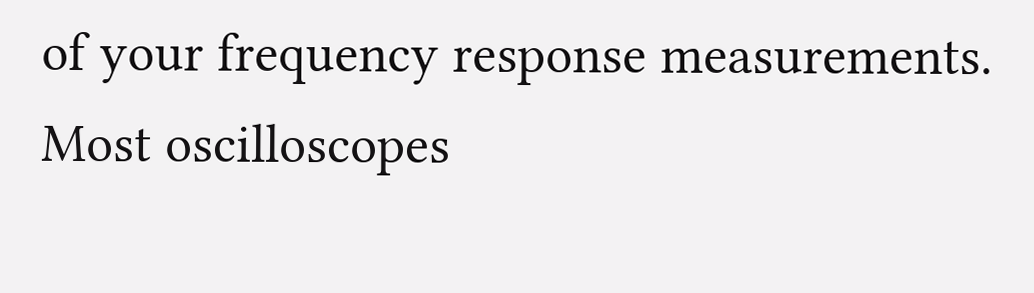of your frequency response measurements. Most oscilloscopes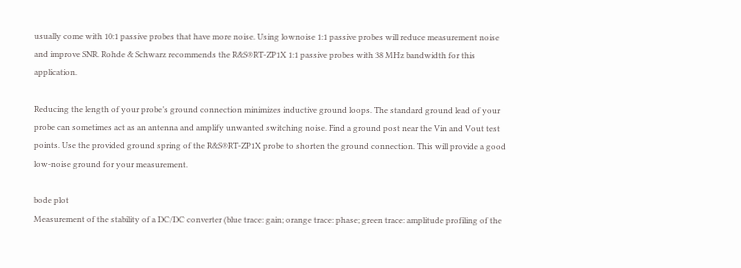usually come with 10:1 passive probes that have more noise. Using lownoise 1:1 passive probes will reduce measurement noise and improve SNR. Rohde & Schwarz recommends the R&S®RT‑ZP1X 1:1 passive probes with 38 MHz bandwidth for this application.

Reducing the length of your probe’s ground connection minimizes inductive ground loops. The standard ground lead of your probe can sometimes act as an antenna and amplify unwanted switching noise. Find a ground post near the Vin and Vout test points. Use the provided ground spring of the R&S®RT-ZP1X probe to shorten the ground connection. This will provide a good low-noise ground for your measurement.

bode plot
Measurement of the stability of a DC/DC converter (blue trace: gain; orange trace: phase; green trace: amplitude profiling of the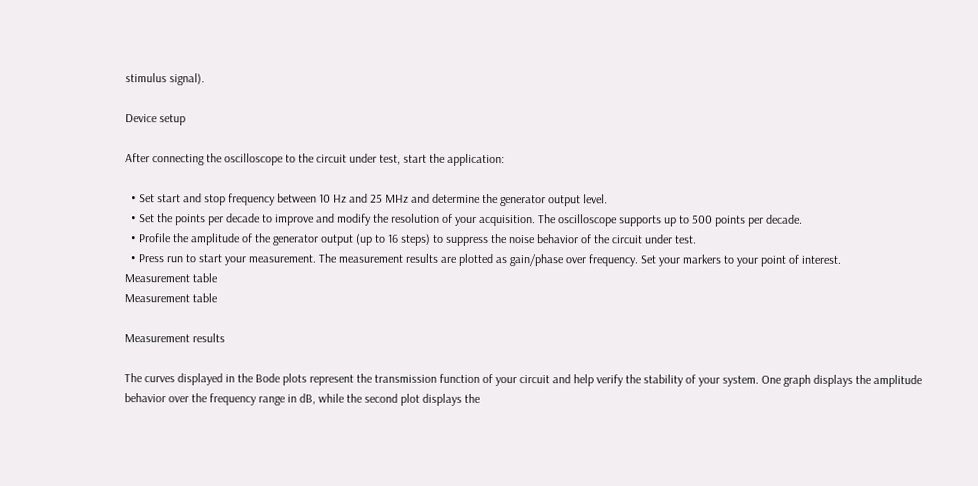stimulus signal).

Device setup

After connecting the oscilloscope to the circuit under test, start the application:

  • Set start and stop frequency between 10 Hz and 25 MHz and determine the generator output level.
  • Set the points per decade to improve and modify the resolution of your acquisition. The oscilloscope supports up to 500 points per decade.
  • Profile the amplitude of the generator output (up to 16 steps) to suppress the noise behavior of the circuit under test.
  • Press run to start your measurement. The measurement results are plotted as gain/phase over frequency. Set your markers to your point of interest.
Measurement table
Measurement table

Measurement results

The curves displayed in the Bode plots represent the transmission function of your circuit and help verify the stability of your system. One graph displays the amplitude behavior over the frequency range in dB, while the second plot displays the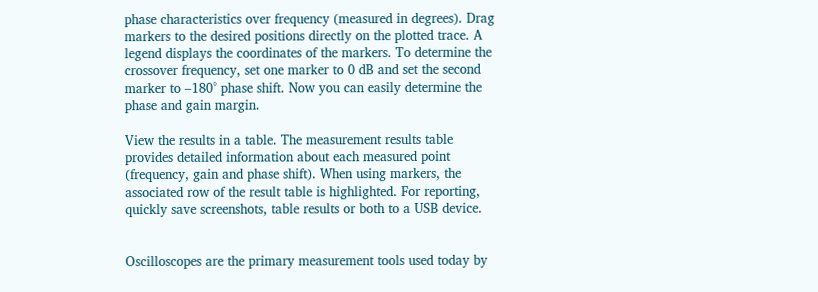phase characteristics over frequency (measured in degrees). Drag markers to the desired positions directly on the plotted trace. A legend displays the coordinates of the markers. To determine the crossover frequency, set one marker to 0 dB and set the second marker to –180° phase shift. Now you can easily determine the phase and gain margin.

View the results in a table. The measurement results table provides detailed information about each measured point (frequency, gain and phase shift). When using markers, the associated row of the result table is highlighted. For reporting, quickly save screenshots, table results or both to a USB device.


Oscilloscopes are the primary measurement tools used today by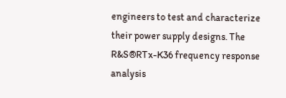engineers to test and characterize their power supply designs. The R&S®RTx-K36 frequency response analysis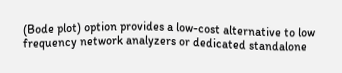(Bode plot) option provides a low-cost alternative to low frequency network analyzers or dedicated standalone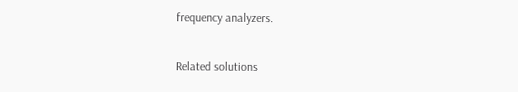frequency analyzers.

Related solutions